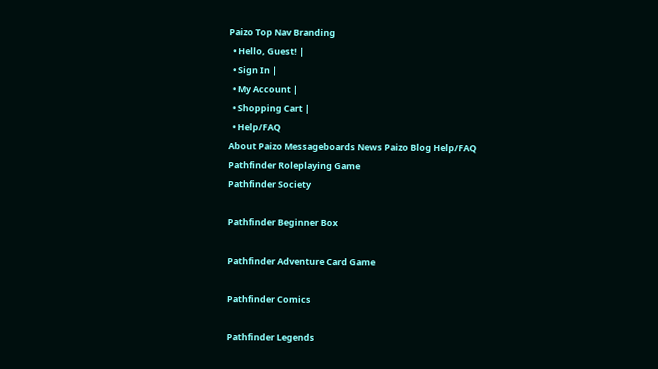Paizo Top Nav Branding
  • Hello, Guest! |
  • Sign In |
  • My Account |
  • Shopping Cart |
  • Help/FAQ
About Paizo Messageboards News Paizo Blog Help/FAQ
Pathfinder Roleplaying Game
Pathfinder Society

Pathfinder Beginner Box

Pathfinder Adventure Card Game

Pathfinder Comics

Pathfinder Legends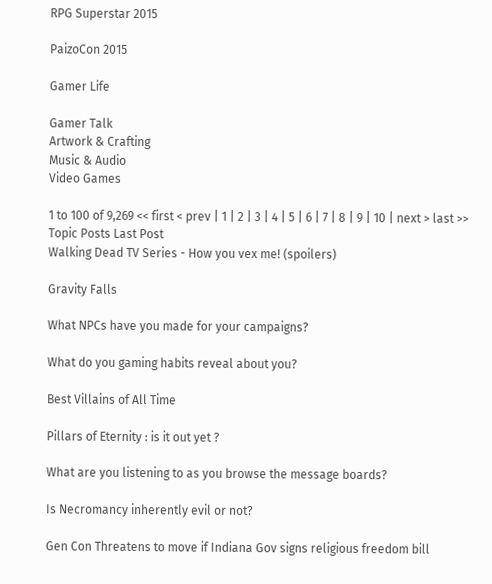RPG Superstar 2015

PaizoCon 2015

Gamer Life

Gamer Talk
Artwork & Crafting
Music & Audio
Video Games

1 to 100 of 9,269 << first < prev | 1 | 2 | 3 | 4 | 5 | 6 | 7 | 8 | 9 | 10 | next > last >>
Topic Posts Last Post
Walking Dead TV Series - How you vex me! (spoilers)

Gravity Falls

What NPCs have you made for your campaigns?

What do you gaming habits reveal about you?

Best Villains of All Time

Pillars of Eternity : is it out yet ?

What are you listening to as you browse the message boards?

Is Necromancy inherently evil or not?

Gen Con Threatens to move if Indiana Gov signs religious freedom bill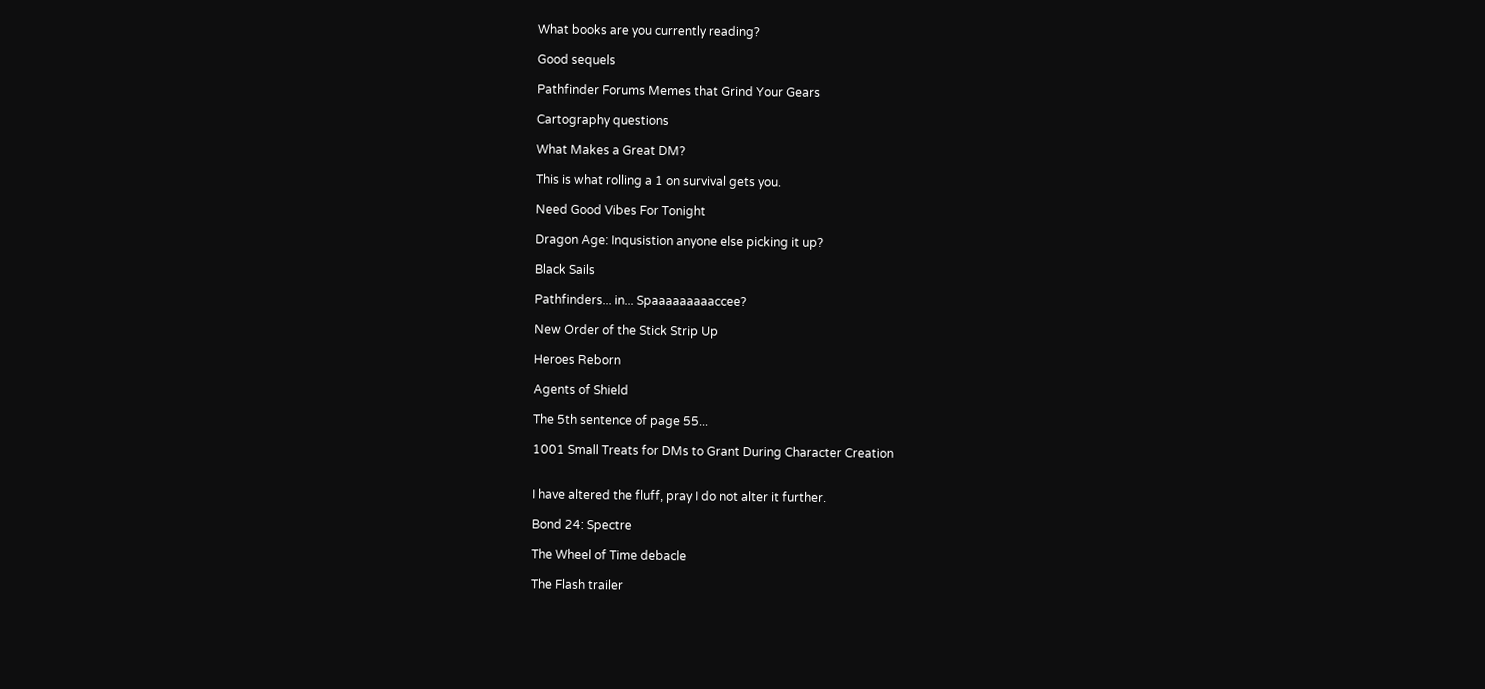What books are you currently reading?

Good sequels

Pathfinder Forums Memes that Grind Your Gears

Cartography questions

What Makes a Great DM?

This is what rolling a 1 on survival gets you.

Need Good Vibes For Tonight

Dragon Age: Inqusistion anyone else picking it up?

Black Sails

Pathfinders... in... Spaaaaaaaaaccee?

New Order of the Stick Strip Up

Heroes Reborn

Agents of Shield

The 5th sentence of page 55...

1001 Small Treats for DMs to Grant During Character Creation


I have altered the fluff, pray I do not alter it further.

Bond 24: Spectre

The Wheel of Time debacle

The Flash trailer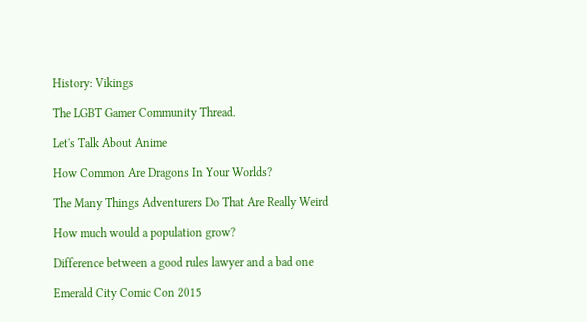History: Vikings

The LGBT Gamer Community Thread.

Let's Talk About Anime

How Common Are Dragons In Your Worlds?

The Many Things Adventurers Do That Are Really Weird

How much would a population grow?

Difference between a good rules lawyer and a bad one

Emerald City Comic Con 2015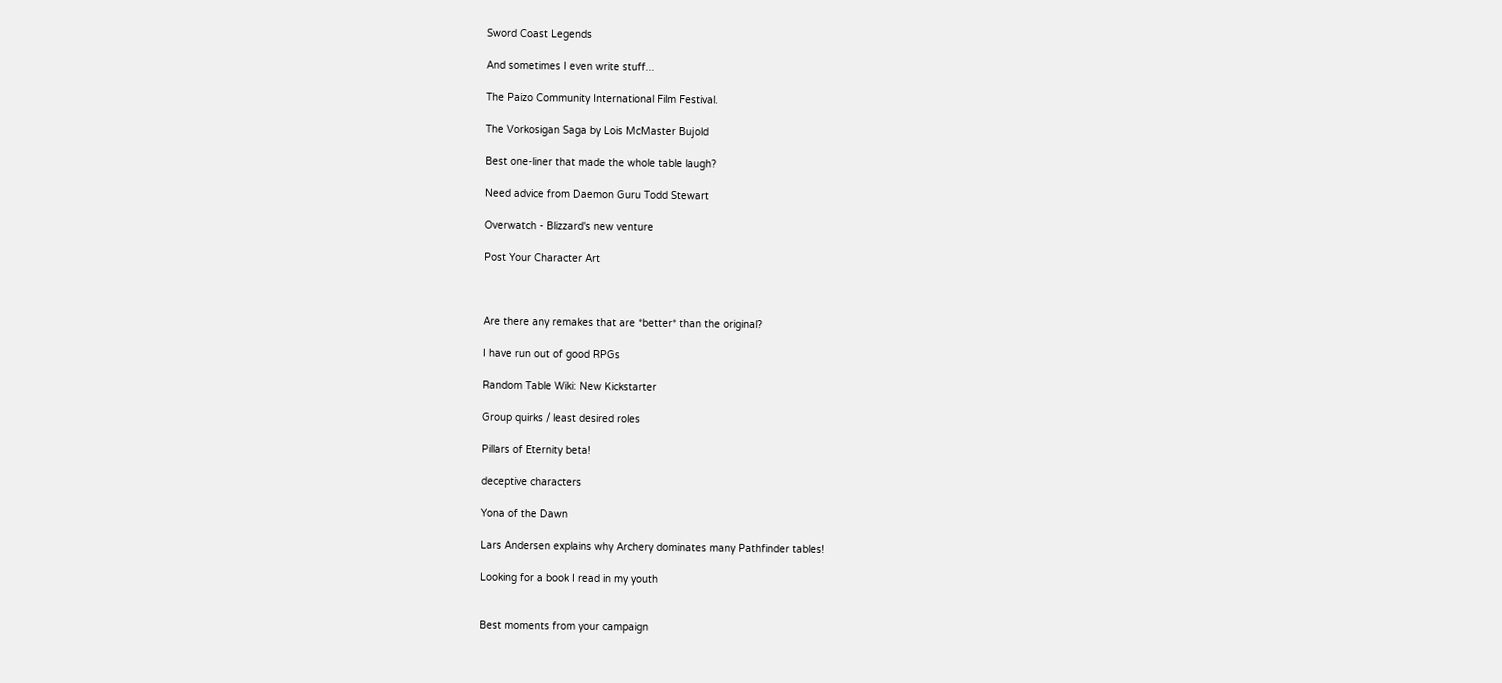Sword Coast Legends

And sometimes I even write stuff...

The Paizo Community International Film Festival.

The Vorkosigan Saga by Lois McMaster Bujold

Best one-liner that made the whole table laugh?

Need advice from Daemon Guru Todd Stewart

Overwatch - Blizzard's new venture

Post Your Character Art



Are there any remakes that are *better* than the original?

I have run out of good RPGs

Random Table Wiki: New Kickstarter

Group quirks / least desired roles

Pillars of Eternity beta!

deceptive characters

Yona of the Dawn

Lars Andersen explains why Archery dominates many Pathfinder tables!

Looking for a book I read in my youth


Best moments from your campaign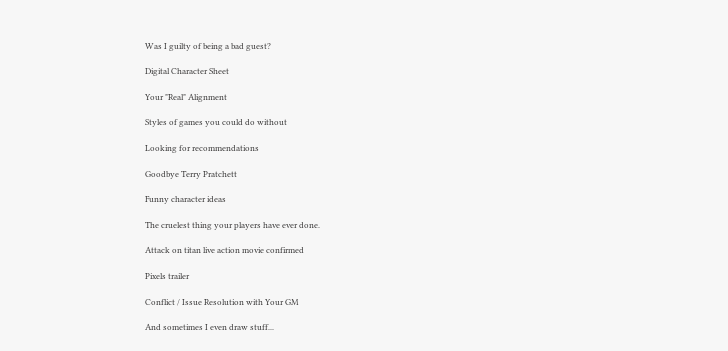Was I guilty of being a bad guest?

Digital Character Sheet

Your "Real" Alignment

Styles of games you could do without

Looking for recommendations

Goodbye Terry Pratchett

Funny character ideas

The cruelest thing your players have ever done.

Attack on titan live action movie confirmed

Pixels trailer

Conflict / Issue Resolution with Your GM

And sometimes I even draw stuff...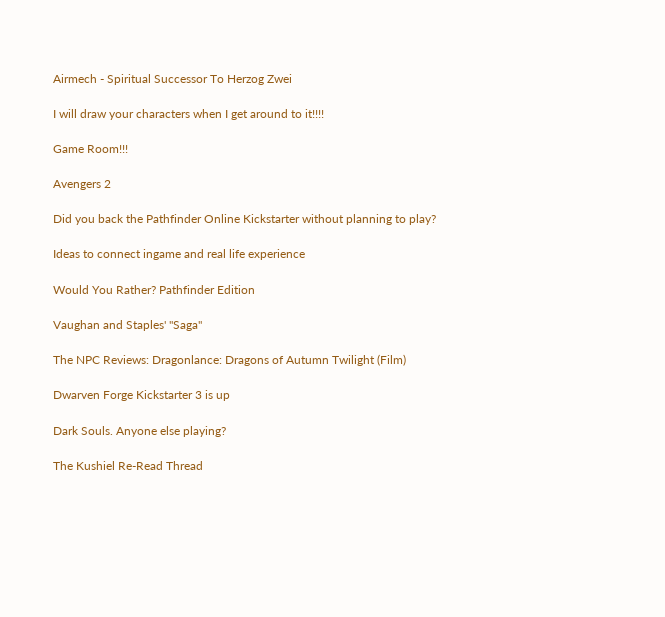Airmech - Spiritual Successor To Herzog Zwei

I will draw your characters when I get around to it!!!!

Game Room!!!

Avengers 2

Did you back the Pathfinder Online Kickstarter without planning to play?

Ideas to connect ingame and real life experience

Would You Rather? Pathfinder Edition

Vaughan and Staples' "Saga"

The NPC Reviews: Dragonlance: Dragons of Autumn Twilight (Film)

Dwarven Forge Kickstarter 3 is up

Dark Souls. Anyone else playing?

The Kushiel Re-Read Thread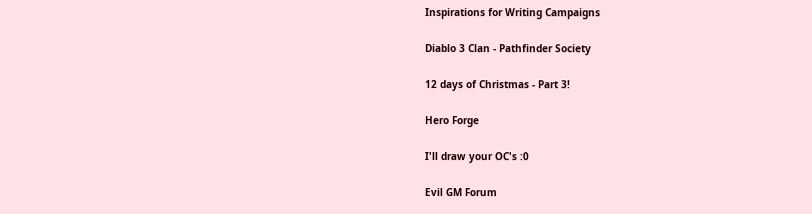Inspirations for Writing Campaigns

Diablo 3 Clan - Pathfinder Society

12 days of Christmas - Part 3!

Hero Forge

I'll draw your OC's :0

Evil GM Forum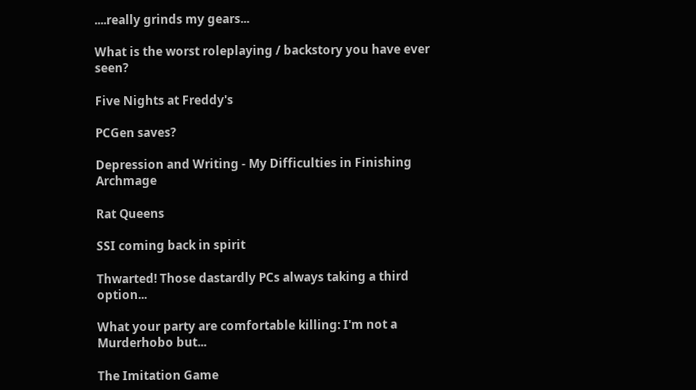....really grinds my gears...

What is the worst roleplaying / backstory you have ever seen?

Five Nights at Freddy's

PCGen saves?

Depression and Writing - My Difficulties in Finishing Archmage

Rat Queens

SSI coming back in spirit

Thwarted! Those dastardly PCs always taking a third option...

What your party are comfortable killing: I'm not a Murderhobo but...

The Imitation Game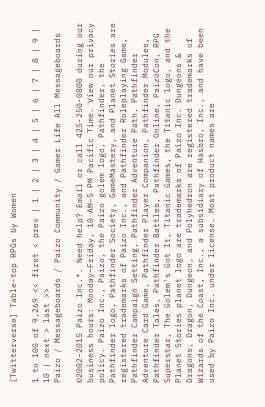[Twitterverse] Table-top RPGs by Women

1 to 100 of 9,269 << first < prev | 1 | 2 | 3 | 4 | 5 | 6 | 7 | 8 | 9 | 10 | next > last >>
Paizo / Messageboards / Paizo Community / Gamer Life All Messageboards

©2002–2015 Paizo Inc.®. Need help? Email or call 425-250-0800 during our business hours: Monday–Friday, 10 AM–5 PM Pacific Time. View our privacy policy. Paizo Inc., Paizo, the Paizo golem logo, Pathfinder, the Pathfinder logo, Pathfinder Society, GameMastery, and Planet Stories are registered trademarks of Paizo Inc., and Pathfinder Roleplaying Game, Pathfinder Campaign Setting, Pathfinder Adventure Path, Pathfinder Adventure Card Game, Pathfinder Player Companion, Pathfinder Modules, Pathfinder Tales, Pathfinder Battles, Pathfinder Online, PaizoCon, RPG Superstar, The Golem's Got It, Titanic Games, the Titanic logo, and the Planet Stories planet logo are trademarks of Paizo Inc. Dungeons & Dragons, Dragon, Dungeon, and Polyhedron are registered trademarks of Wizards of the Coast, Inc., a subsidiary of Hasbro, Inc., and have been used by Paizo Inc. under license. Most product names are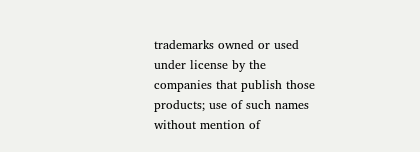trademarks owned or used under license by the companies that publish those products; use of such names without mention of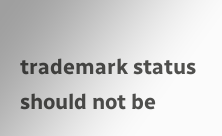trademark status should not be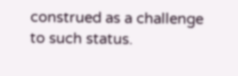construed as a challenge to such status.